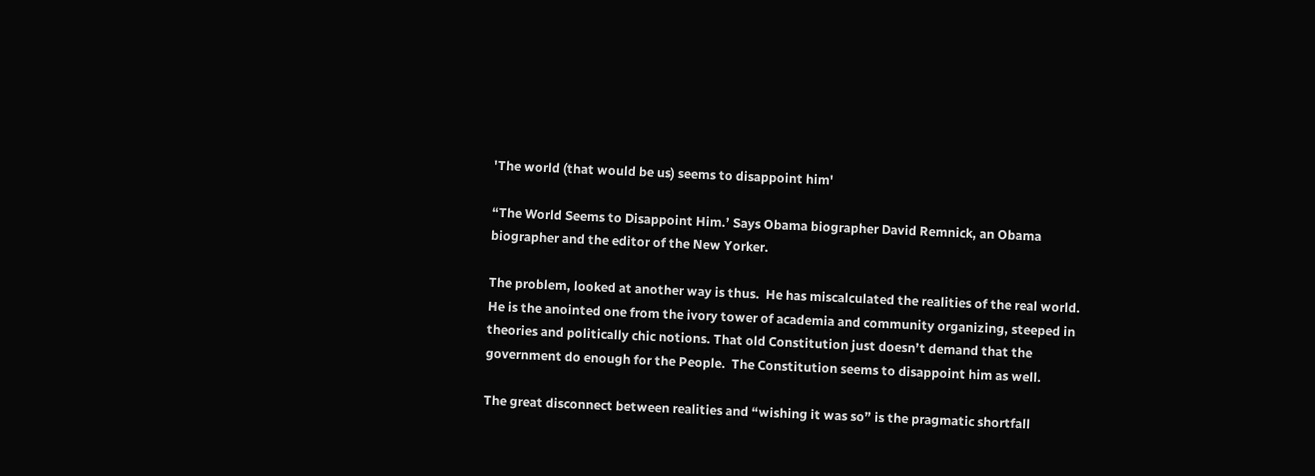'The world (that would be us) seems to disappoint him'

“The World Seems to Disappoint Him.’ Says Obama biographer David Remnick, an Obama biographer and the editor of the New Yorker.

The problem, looked at another way is thus.  He has miscalculated the realities of the real world.  He is the anointed one from the ivory tower of academia and community organizing, steeped in theories and politically chic notions. That old Constitution just doesn’t demand that the government do enough for the People.  The Constitution seems to disappoint him as well.

The great disconnect between realities and “wishing it was so” is the pragmatic shortfall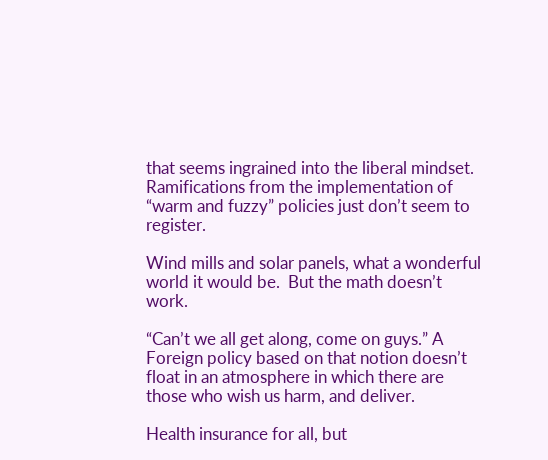that seems ingrained into the liberal mindset.  Ramifications from the implementation of “warm and fuzzy” policies just don’t seem to register.

Wind mills and solar panels, what a wonderful world it would be.  But the math doesn’t work.

“Can’t we all get along, come on guys.” A Foreign policy based on that notion doesn’t float in an atmosphere in which there are those who wish us harm, and deliver.

Health insurance for all, but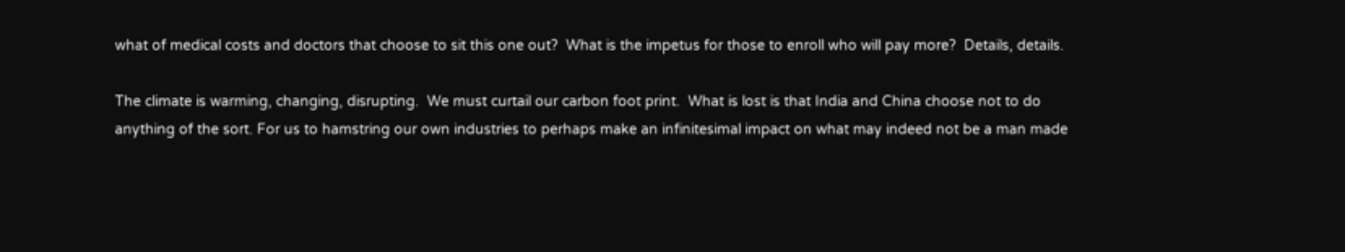what of medical costs and doctors that choose to sit this one out?  What is the impetus for those to enroll who will pay more?  Details, details.

The climate is warming, changing, disrupting.  We must curtail our carbon foot print.  What is lost is that India and China choose not to do anything of the sort. For us to hamstring our own industries to perhaps make an infinitesimal impact on what may indeed not be a man made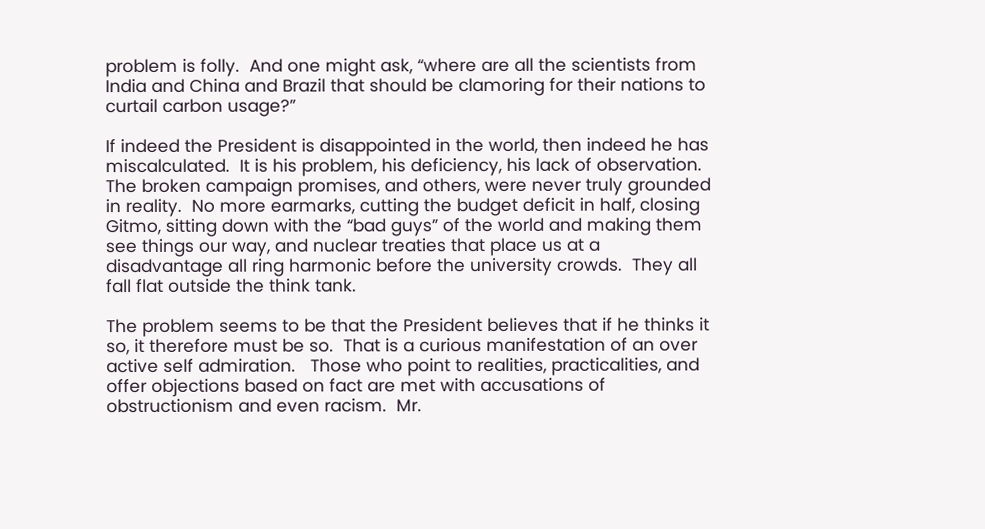problem is folly.  And one might ask, “where are all the scientists from India and China and Brazil that should be clamoring for their nations to curtail carbon usage?”

If indeed the President is disappointed in the world, then indeed he has miscalculated.  It is his problem, his deficiency, his lack of observation.  The broken campaign promises, and others, were never truly grounded in reality.  No more earmarks, cutting the budget deficit in half, closing Gitmo, sitting down with the “bad guys” of the world and making them see things our way, and nuclear treaties that place us at a disadvantage all ring harmonic before the university crowds.  They all fall flat outside the think tank.

The problem seems to be that the President believes that if he thinks it so, it therefore must be so.  That is a curious manifestation of an over active self admiration.   Those who point to realities, practicalities, and offer objections based on fact are met with accusations of obstructionism and even racism.  Mr.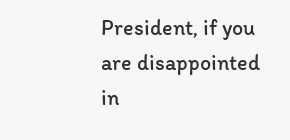President, if you are disappointed in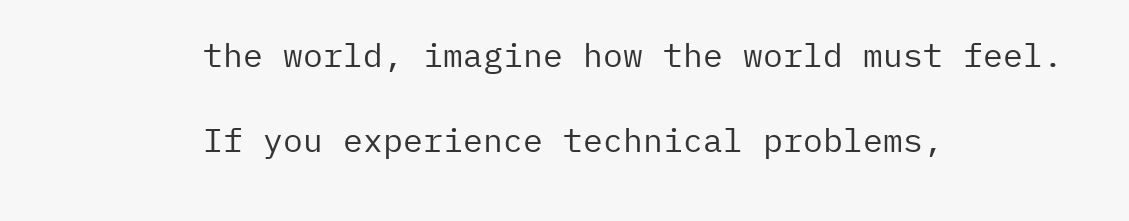the world, imagine how the world must feel.

If you experience technical problems,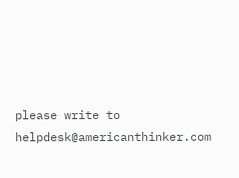please write to helpdesk@americanthinker.com